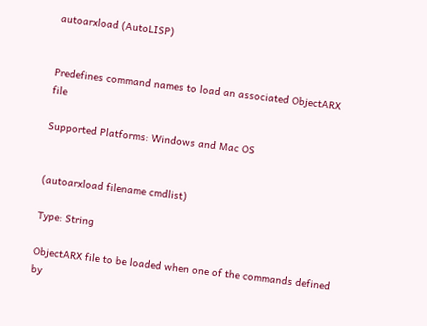autoarxload (AutoLISP)


Predefines command names to load an associated ObjectARX file

Supported Platforms: Windows and Mac OS


(autoarxload filename cmdlist)

Type: String

ObjectARX file to be loaded when one of the commands defined by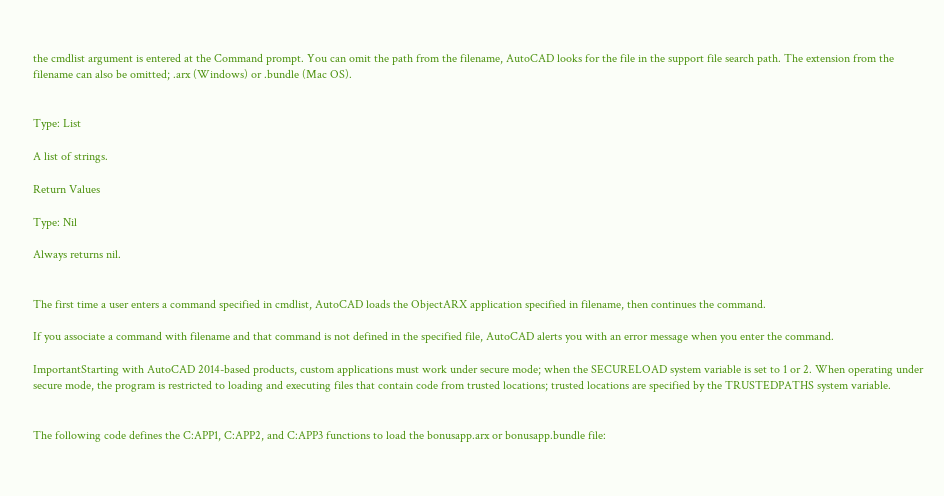the cmdlist argument is entered at the Command prompt. You can omit the path from the filename, AutoCAD looks for the file in the support file search path. The extension from the filename can also be omitted; .arx (Windows) or .bundle (Mac OS).


Type: List

A list of strings.

Return Values

Type: Nil

Always returns nil.


The first time a user enters a command specified in cmdlist, AutoCAD loads the ObjectARX application specified in filename, then continues the command.

If you associate a command with filename and that command is not defined in the specified file, AutoCAD alerts you with an error message when you enter the command.

ImportantStarting with AutoCAD 2014-based products, custom applications must work under secure mode; when the SECURELOAD system variable is set to 1 or 2. When operating under secure mode, the program is restricted to loading and executing files that contain code from trusted locations; trusted locations are specified by the TRUSTEDPATHS system variable.


The following code defines the C:APP1, C:APP2, and C:APP3 functions to load the bonusapp.arx or bonusapp.bundle file: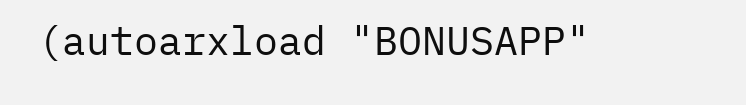(autoarxload "BONUSAPP"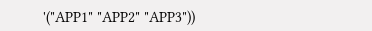'("APP1" "APP2" "APP3"))